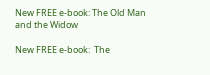New FREE e-book: The Old Man and the Widow

New FREE e-book:  The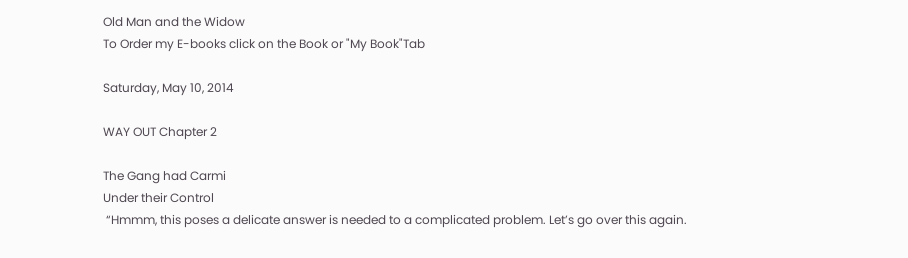Old Man and the Widow
To Order my E-books click on the Book or "My Book"Tab

Saturday, May 10, 2014

WAY OUT Chapter 2

The Gang had Carmi
Under their Control
 “Hmmm, this poses a delicate answer is needed to a complicated problem. Let’s go over this again.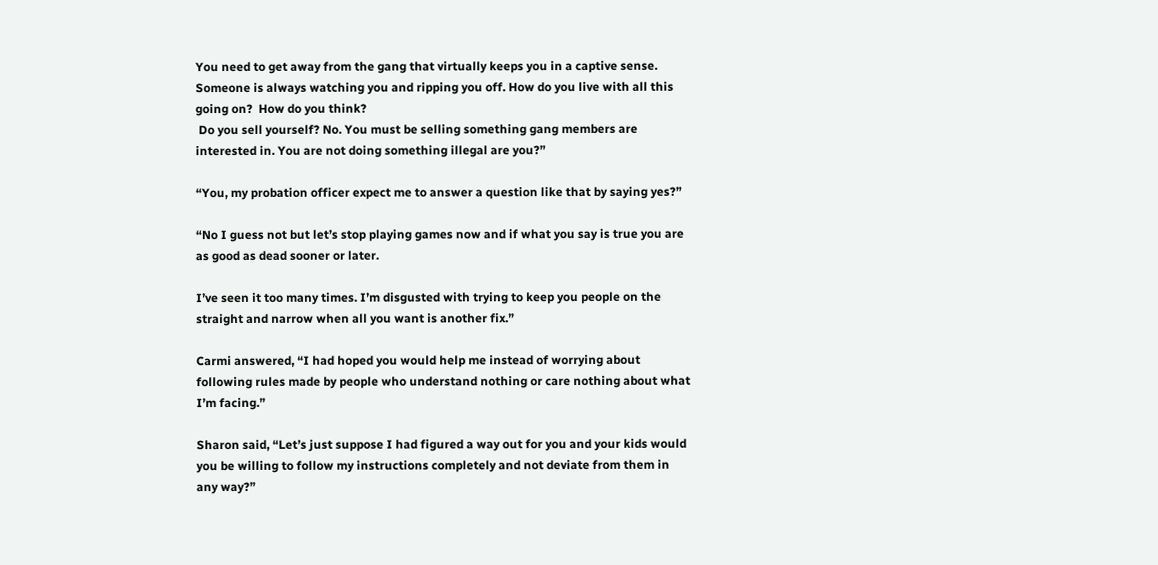You need to get away from the gang that virtually keeps you in a captive sense. Someone is always watching you and ripping you off. How do you live with all this going on?  How do you think?
 Do you sell yourself? No. You must be selling something gang members are interested in. You are not doing something illegal are you?”

“You, my probation officer expect me to answer a question like that by saying yes?”

“No I guess not but let’s stop playing games now and if what you say is true you are as good as dead sooner or later.

I’ve seen it too many times. I’m disgusted with trying to keep you people on the straight and narrow when all you want is another fix.”

Carmi answered, “I had hoped you would help me instead of worrying about following rules made by people who understand nothing or care nothing about what I’m facing.”

Sharon said, “Let’s just suppose I had figured a way out for you and your kids would you be willing to follow my instructions completely and not deviate from them in any way?”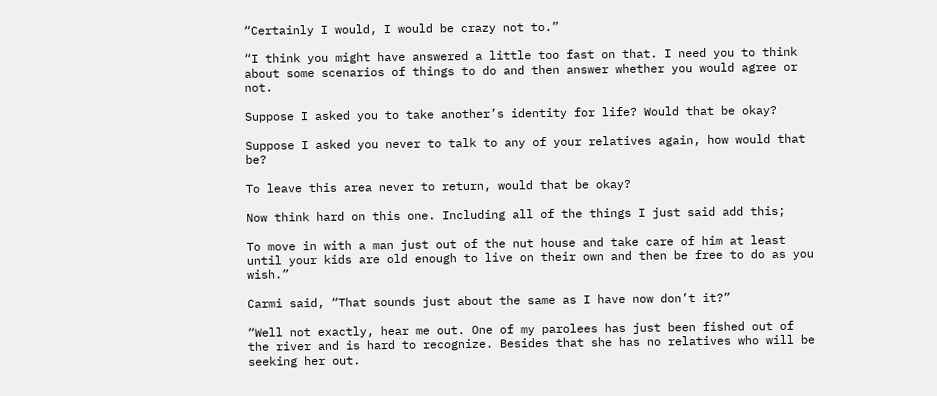“Certainly I would, I would be crazy not to.”

“I think you might have answered a little too fast on that. I need you to think about some scenarios of things to do and then answer whether you would agree or not.

Suppose I asked you to take another’s identity for life? Would that be okay?

Suppose I asked you never to talk to any of your relatives again, how would that be?

To leave this area never to return, would that be okay?

Now think hard on this one. Including all of the things I just said add this;

To move in with a man just out of the nut house and take care of him at least until your kids are old enough to live on their own and then be free to do as you wish.”

Carmi said, “That sounds just about the same as I have now don’t it?”

“Well not exactly, hear me out. One of my parolees has just been fished out of the river and is hard to recognize. Besides that she has no relatives who will be seeking her out.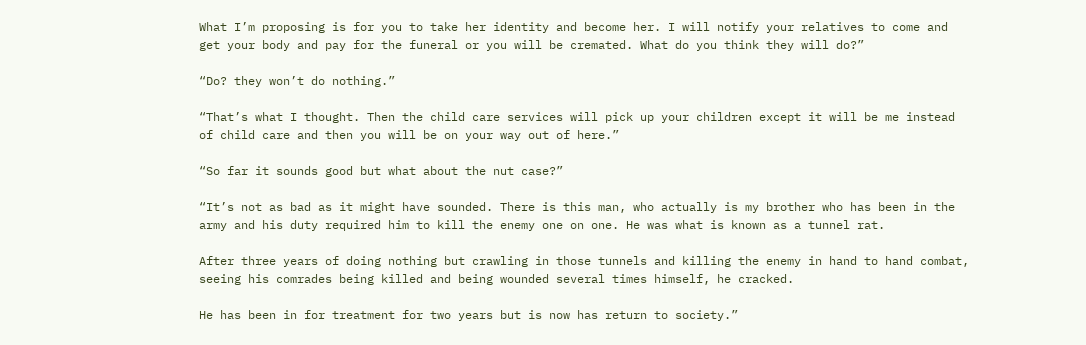What I’m proposing is for you to take her identity and become her. I will notify your relatives to come and get your body and pay for the funeral or you will be cremated. What do you think they will do?”

“Do? they won’t do nothing.”

“That’s what I thought. Then the child care services will pick up your children except it will be me instead of child care and then you will be on your way out of here.”

“So far it sounds good but what about the nut case?”

“It’s not as bad as it might have sounded. There is this man, who actually is my brother who has been in the army and his duty required him to kill the enemy one on one. He was what is known as a tunnel rat.

After three years of doing nothing but crawling in those tunnels and killing the enemy in hand to hand combat, seeing his comrades being killed and being wounded several times himself, he cracked.

He has been in for treatment for two years but is now has return to society.”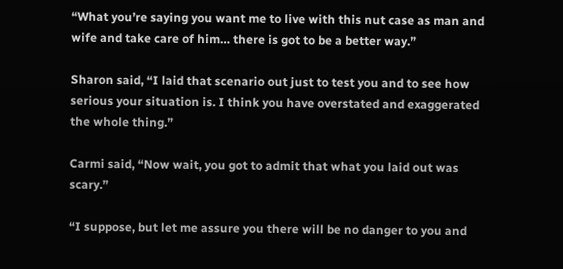“What you’re saying you want me to live with this nut case as man and wife and take care of him… there is got to be a better way.”

Sharon said, “I laid that scenario out just to test you and to see how serious your situation is. I think you have overstated and exaggerated the whole thing.”

Carmi said, “Now wait, you got to admit that what you laid out was scary.”

“I suppose, but let me assure you there will be no danger to you and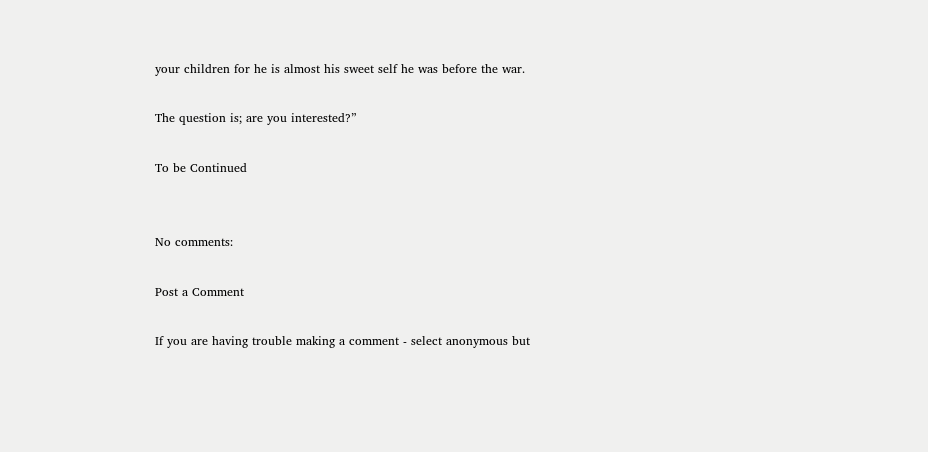your children for he is almost his sweet self he was before the war.

The question is; are you interested?”

To be Continued


No comments:

Post a Comment

If you are having trouble making a comment - select anonymous but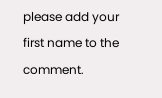please add your first name to the comment.